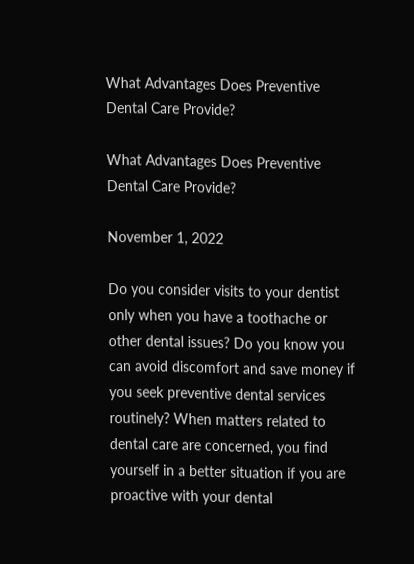What Advantages Does Preventive Dental Care Provide?

What Advantages Does Preventive Dental Care Provide?

November 1, 2022

Do you consider visits to your dentist only when you have a toothache or other dental issues? Do you know you can avoid discomfort and save money if you seek preventive dental services routinely? When matters related to dental care are concerned, you find yourself in a better situation if you are proactive with your dental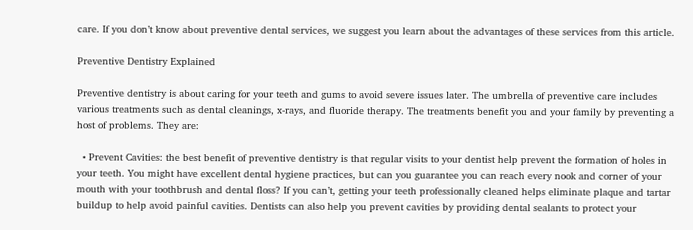care. If you don’t know about preventive dental services, we suggest you learn about the advantages of these services from this article.

Preventive Dentistry Explained

Preventive dentistry is about caring for your teeth and gums to avoid severe issues later. The umbrella of preventive care includes various treatments such as dental cleanings, x-rays, and fluoride therapy. The treatments benefit you and your family by preventing a host of problems. They are:

  • Prevent Cavities: the best benefit of preventive dentistry is that regular visits to your dentist help prevent the formation of holes in your teeth. You might have excellent dental hygiene practices, but can you guarantee you can reach every nook and corner of your mouth with your toothbrush and dental floss? If you can’t, getting your teeth professionally cleaned helps eliminate plaque and tartar buildup to help avoid painful cavities. Dentists can also help you prevent cavities by providing dental sealants to protect your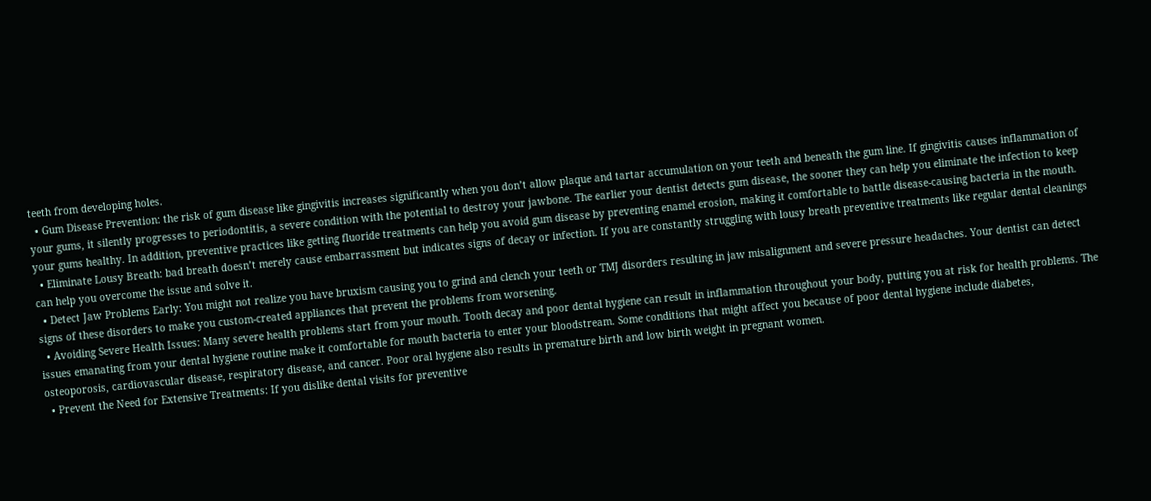teeth from developing holes.
  • Gum Disease Prevention: the risk of gum disease like gingivitis increases significantly when you don’t allow plaque and tartar accumulation on your teeth and beneath the gum line. If gingivitis causes inflammation of your gums, it silently progresses to periodontitis, a severe condition with the potential to destroy your jawbone. The earlier your dentist detects gum disease, the sooner they can help you eliminate the infection to keep your gums healthy. In addition, preventive practices like getting fluoride treatments can help you avoid gum disease by preventing enamel erosion, making it comfortable to battle disease-causing bacteria in the mouth.
  • Eliminate Lousy Breath: bad breath doesn’t merely cause embarrassment but indicates signs of decay or infection. If you are constantly struggling with lousy breath preventive treatments like regular dental cleanings can help you overcome the issue and solve it.
  • Detect Jaw Problems Early: You might not realize you have bruxism causing you to grind and clench your teeth or TMJ disorders resulting in jaw misalignment and severe pressure headaches. Your dentist can detect signs of these disorders to make you custom-created appliances that prevent the problems from worsening.
  • Avoiding Severe Health Issues: Many severe health problems start from your mouth. Tooth decay and poor dental hygiene can result in inflammation throughout your body, putting you at risk for health problems. The issues emanating from your dental hygiene routine make it comfortable for mouth bacteria to enter your bloodstream. Some conditions that might affect you because of poor dental hygiene include diabetes, osteoporosis, cardiovascular disease, respiratory disease, and cancer. Poor oral hygiene also results in premature birth and low birth weight in pregnant women.
  • Prevent the Need for Extensive Treatments: If you dislike dental visits for preventive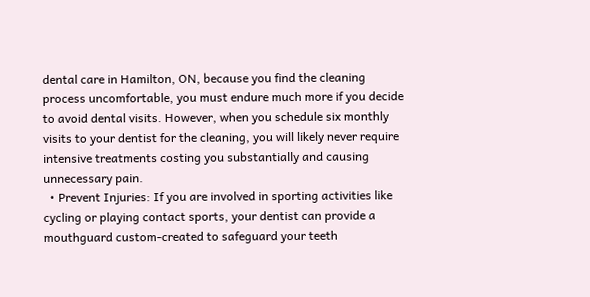dental care in Hamilton, ON, because you find the cleaning process uncomfortable, you must endure much more if you decide to avoid dental visits. However, when you schedule six monthly visits to your dentist for the cleaning, you will likely never require intensive treatments costing you substantially and causing unnecessary pain.
  • Prevent Injuries: If you are involved in sporting activities like cycling or playing contact sports, your dentist can provide a mouthguard custom-created to safeguard your teeth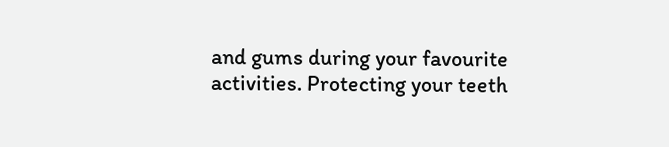and gums during your favourite activities. Protecting your teeth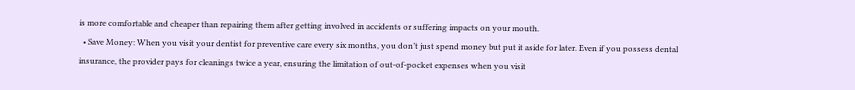is more comfortable and cheaper than repairing them after getting involved in accidents or suffering impacts on your mouth.
  • Save Money: When you visit your dentist for preventive care every six months, you don’t just spend money but put it aside for later. Even if you possess dental insurance, the provider pays for cleanings twice a year, ensuring the limitation of out-of-pocket expenses when you visit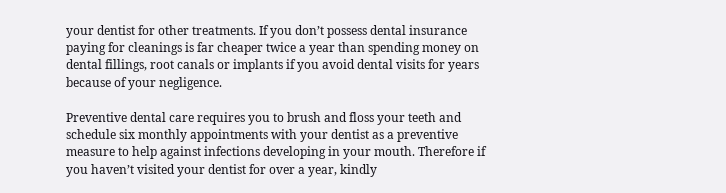your dentist for other treatments. If you don’t possess dental insurance paying for cleanings is far cheaper twice a year than spending money on dental fillings, root canals or implants if you avoid dental visits for years because of your negligence.

Preventive dental care requires you to brush and floss your teeth and schedule six monthly appointments with your dentist as a preventive measure to help against infections developing in your mouth. Therefore if you haven’t visited your dentist for over a year, kindly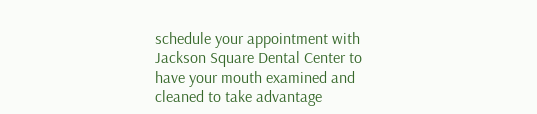schedule your appointment with Jackson Square Dental Center to have your mouth examined and cleaned to take advantage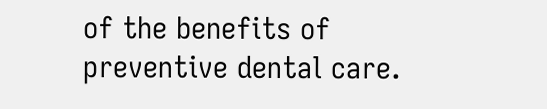of the benefits of preventive dental care.